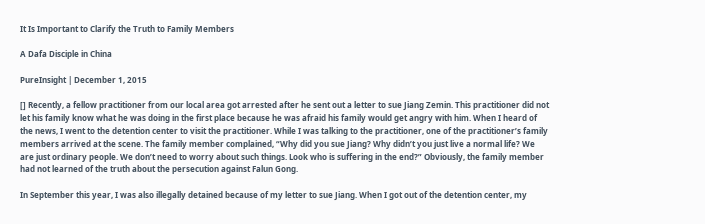It Is Important to Clarify the Truth to Family Members

A Dafa Disciple in China

PureInsight | December 1, 2015

[] Recently, a fellow practitioner from our local area got arrested after he sent out a letter to sue Jiang Zemin. This practitioner did not let his family know what he was doing in the first place because he was afraid his family would get angry with him. When I heard of the news, I went to the detention center to visit the practitioner. While I was talking to the practitioner, one of the practitioner’s family members arrived at the scene. The family member complained, “Why did you sue Jiang? Why didn’t you just live a normal life? We are just ordinary people. We don’t need to worry about such things. Look who is suffering in the end?” Obviously, the family member had not learned of the truth about the persecution against Falun Gong.

In September this year, I was also illegally detained because of my letter to sue Jiang. When I got out of the detention center, my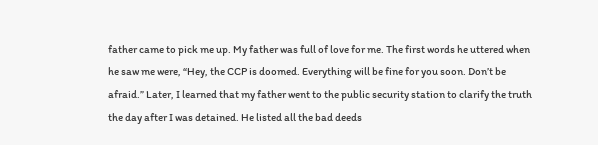father came to pick me up. My father was full of love for me. The first words he uttered when he saw me were, “Hey, the CCP is doomed. Everything will be fine for you soon. Don’t be afraid.” Later, I learned that my father went to the public security station to clarify the truth the day after I was detained. He listed all the bad deeds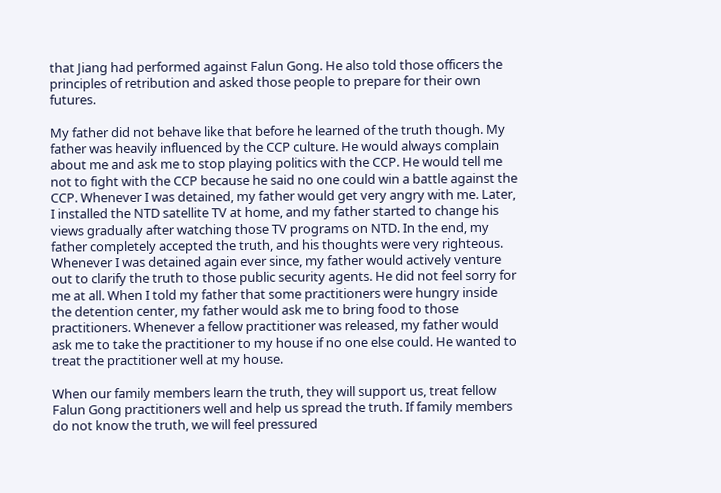that Jiang had performed against Falun Gong. He also told those officers the principles of retribution and asked those people to prepare for their own futures.

My father did not behave like that before he learned of the truth though. My father was heavily influenced by the CCP culture. He would always complain about me and ask me to stop playing politics with the CCP. He would tell me not to fight with the CCP because he said no one could win a battle against the CCP. Whenever I was detained, my father would get very angry with me. Later, I installed the NTD satellite TV at home, and my father started to change his views gradually after watching those TV programs on NTD. In the end, my father completely accepted the truth, and his thoughts were very righteous. Whenever I was detained again ever since, my father would actively venture out to clarify the truth to those public security agents. He did not feel sorry for me at all. When I told my father that some practitioners were hungry inside the detention center, my father would ask me to bring food to those practitioners. Whenever a fellow practitioner was released, my father would ask me to take the practitioner to my house if no one else could. He wanted to treat the practitioner well at my house.

When our family members learn the truth, they will support us, treat fellow Falun Gong practitioners well and help us spread the truth. If family members do not know the truth, we will feel pressured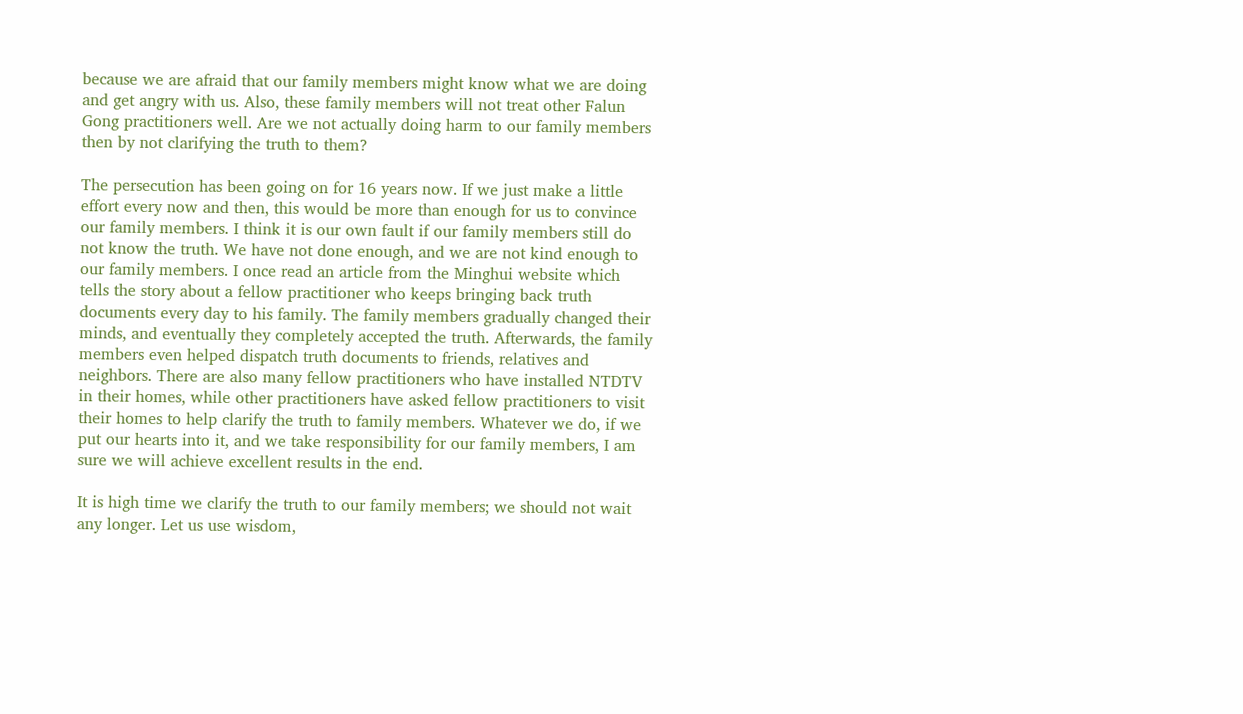because we are afraid that our family members might know what we are doing and get angry with us. Also, these family members will not treat other Falun Gong practitioners well. Are we not actually doing harm to our family members then by not clarifying the truth to them?

The persecution has been going on for 16 years now. If we just make a little effort every now and then, this would be more than enough for us to convince our family members. I think it is our own fault if our family members still do not know the truth. We have not done enough, and we are not kind enough to our family members. I once read an article from the Minghui website which tells the story about a fellow practitioner who keeps bringing back truth documents every day to his family. The family members gradually changed their minds, and eventually they completely accepted the truth. Afterwards, the family members even helped dispatch truth documents to friends, relatives and neighbors. There are also many fellow practitioners who have installed NTDTV in their homes, while other practitioners have asked fellow practitioners to visit their homes to help clarify the truth to family members. Whatever we do, if we put our hearts into it, and we take responsibility for our family members, I am sure we will achieve excellent results in the end.

It is high time we clarify the truth to our family members; we should not wait any longer. Let us use wisdom,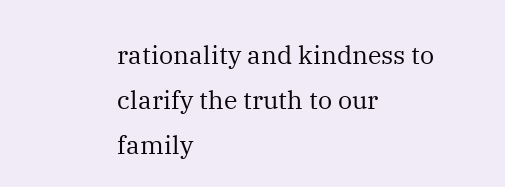rationality and kindness to clarify the truth to our family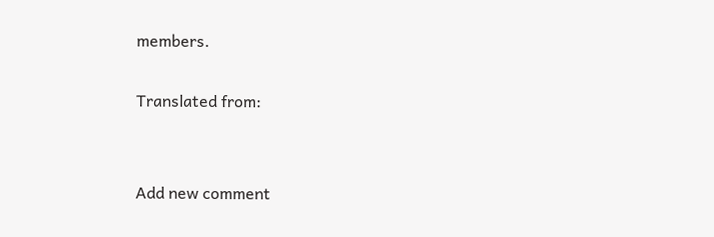members.

Translated from:


Add new comment